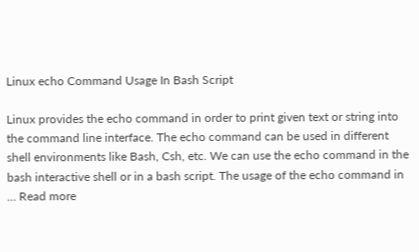Linux echo Command Usage In Bash Script

Linux provides the echo command in order to print given text or string into the command line interface. The echo command can be used in different shell environments like Bash, Csh, etc. We can use the echo command in the bash interactive shell or in a bash script. The usage of the echo command in … Read more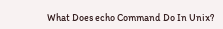What Does echo Command Do In Unix?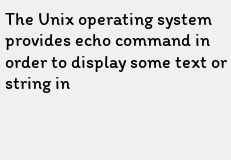The Unix operating system provides echo command in order to display some text or string in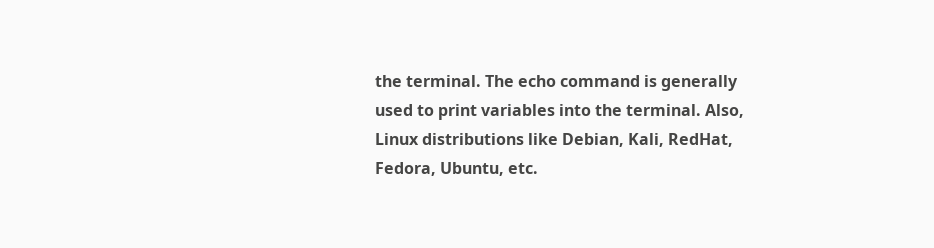the terminal. The echo command is generally used to print variables into the terminal. Also, Linux distributions like Debian, Kali, RedHat, Fedora, Ubuntu, etc.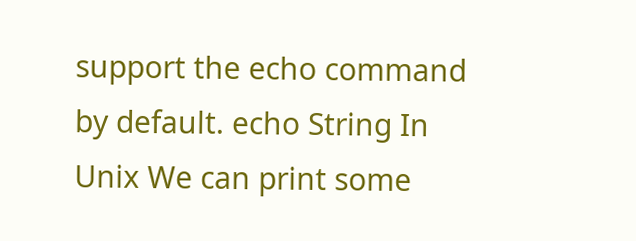support the echo command by default. echo String In Unix We can print some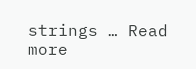strings … Read more